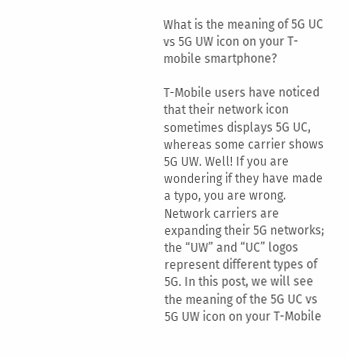What is the meaning of 5G UC vs 5G UW icon on your T-mobile smartphone?

T-Mobile users have noticed that their network icon sometimes displays 5G UC, whereas some carrier shows 5G UW. Well! If you are wondering if they have made a typo, you are wrong. Network carriers are expanding their 5G networks; the “UW” and “UC” logos represent different types of 5G. In this post, we will see the meaning of the 5G UC vs 5G UW icon on your T-Mobile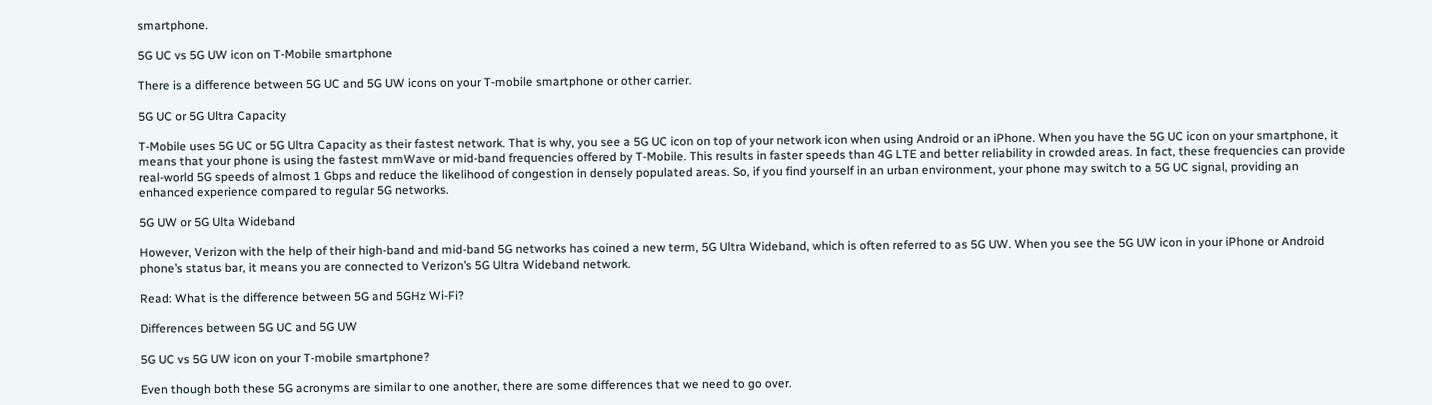smartphone.

5G UC vs 5G UW icon on T-Mobile smartphone

There is a difference between 5G UC and 5G UW icons on your T-mobile smartphone or other carrier.

5G UC or 5G Ultra Capacity

T-Mobile uses 5G UC or 5G Ultra Capacity as their fastest network. That is why, you see a 5G UC icon on top of your network icon when using Android or an iPhone. When you have the 5G UC icon on your smartphone, it means that your phone is using the fastest mmWave or mid-band frequencies offered by T-Mobile. This results in faster speeds than 4G LTE and better reliability in crowded areas. In fact, these frequencies can provide real-world 5G speeds of almost 1 Gbps and reduce the likelihood of congestion in densely populated areas. So, if you find yourself in an urban environment, your phone may switch to a 5G UC signal, providing an enhanced experience compared to regular 5G networks.

5G UW or 5G Ulta Wideband

However, Verizon with the help of their high-band and mid-band 5G networks has coined a new term, 5G Ultra Wideband, which is often referred to as 5G UW. When you see the 5G UW icon in your iPhone or Android phone’s status bar, it means you are connected to Verizon’s 5G Ultra Wideband network.

Read: What is the difference between 5G and 5GHz Wi-Fi?

Differences between 5G UC and 5G UW

5G UC vs 5G UW icon on your T-mobile smartphone?

Even though both these 5G acronyms are similar to one another, there are some differences that we need to go over.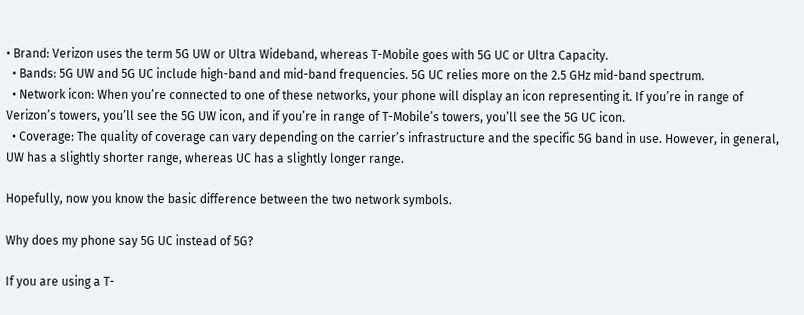• Brand: Verizon uses the term 5G UW or Ultra Wideband, whereas T-Mobile goes with 5G UC or Ultra Capacity.
  • Bands: 5G UW and 5G UC include high-band and mid-band frequencies. 5G UC relies more on the 2.5 GHz mid-band spectrum.
  • Network icon: When you’re connected to one of these networks, your phone will display an icon representing it. If you’re in range of Verizon’s towers, you’ll see the 5G UW icon, and if you’re in range of T-Mobile’s towers, you’ll see the 5G UC icon.
  • Coverage: The quality of coverage can vary depending on the carrier’s infrastructure and the specific 5G band in use. However, in general, UW has a slightly shorter range, whereas UC has a slightly longer range.

Hopefully, now you know the basic difference between the two network symbols.

Why does my phone say 5G UC instead of 5G?

If you are using a T-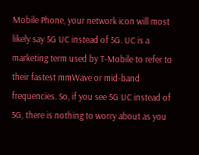Mobile Phone, your network icon will most likely say 5G UC instead of 5G. UC is a marketing term used by T-Mobile to refer to their fastest mmWave or mid-band frequencies. So, if you see 5G UC instead of 5G, there is nothing to worry about as you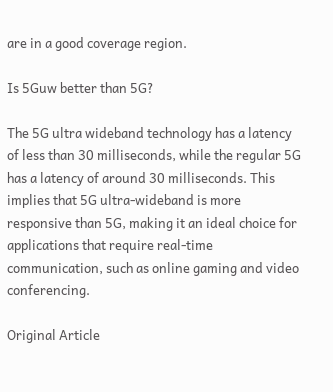are in a good coverage region.

Is 5Guw better than 5G?

The 5G ultra wideband technology has a latency of less than 30 milliseconds, while the regular 5G has a latency of around 30 milliseconds. This implies that 5G ultra-wideband is more responsive than 5G, making it an ideal choice for applications that require real-time communication, such as online gaming and video conferencing.

Original Article